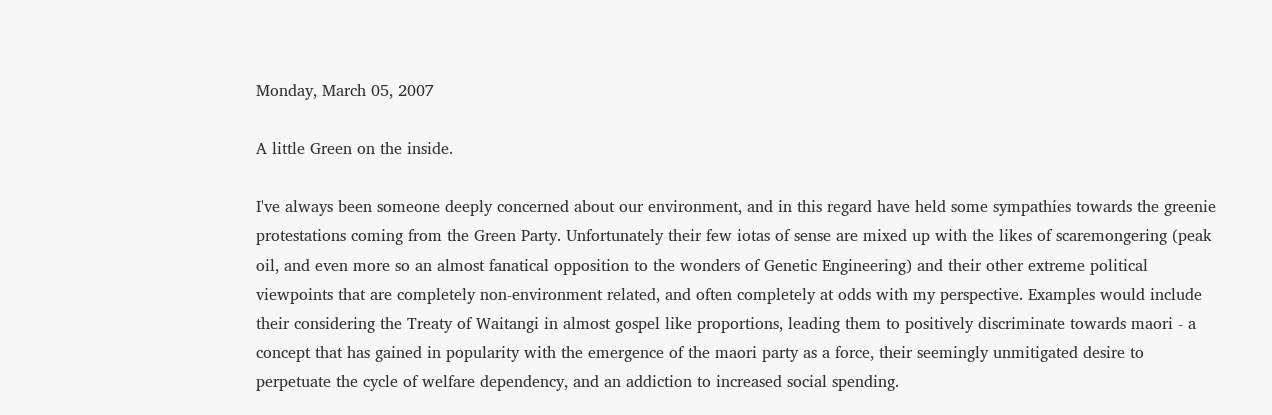Monday, March 05, 2007

A little Green on the inside.

I've always been someone deeply concerned about our environment, and in this regard have held some sympathies towards the greenie protestations coming from the Green Party. Unfortunately their few iotas of sense are mixed up with the likes of scaremongering (peak oil, and even more so an almost fanatical opposition to the wonders of Genetic Engineering) and their other extreme political viewpoints that are completely non-environment related, and often completely at odds with my perspective. Examples would include their considering the Treaty of Waitangi in almost gospel like proportions, leading them to positively discriminate towards maori - a concept that has gained in popularity with the emergence of the maori party as a force, their seemingly unmitigated desire to perpetuate the cycle of welfare dependency, and an addiction to increased social spending.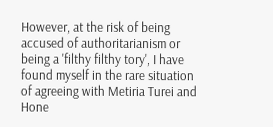However, at the risk of being accused of authoritarianism or being a 'filthy filthy tory', I have found myself in the rare situation of agreeing with Metiria Turei and Hone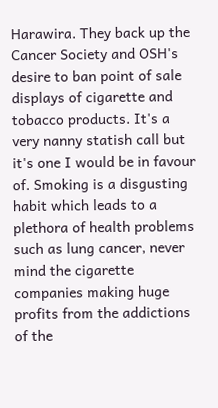Harawira. They back up the Cancer Society and OSH's desire to ban point of sale displays of cigarette and tobacco products. It's a very nanny statish call but it's one I would be in favour of. Smoking is a disgusting habit which leads to a plethora of health problems such as lung cancer, never mind the cigarette companies making huge profits from the addictions of the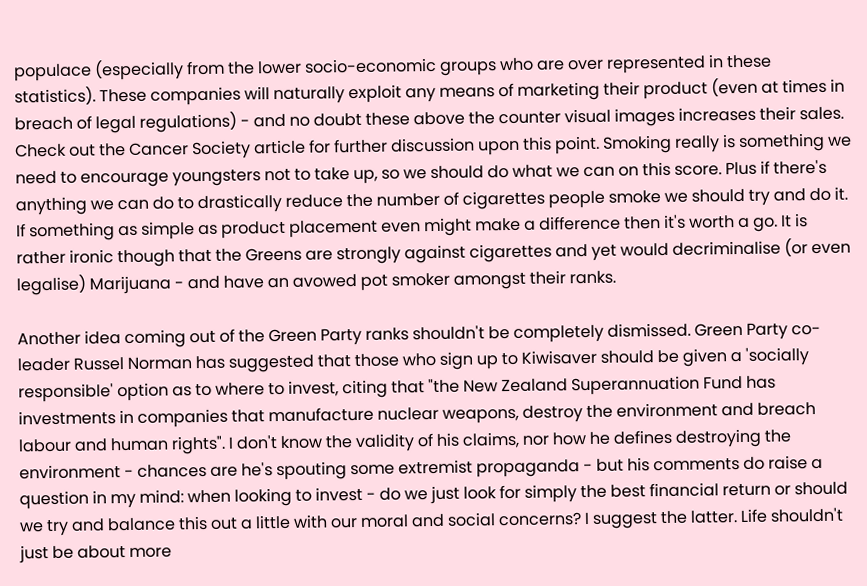populace (especially from the lower socio-economic groups who are over represented in these statistics). These companies will naturally exploit any means of marketing their product (even at times in breach of legal regulations) - and no doubt these above the counter visual images increases their sales. Check out the Cancer Society article for further discussion upon this point. Smoking really is something we need to encourage youngsters not to take up, so we should do what we can on this score. Plus if there's anything we can do to drastically reduce the number of cigarettes people smoke we should try and do it. If something as simple as product placement even might make a difference then it's worth a go. It is rather ironic though that the Greens are strongly against cigarettes and yet would decriminalise (or even legalise) Marijuana - and have an avowed pot smoker amongst their ranks.

Another idea coming out of the Green Party ranks shouldn't be completely dismissed. Green Party co-leader Russel Norman has suggested that those who sign up to Kiwisaver should be given a 'socially responsible' option as to where to invest, citing that "the New Zealand Superannuation Fund has investments in companies that manufacture nuclear weapons, destroy the environment and breach labour and human rights". I don't know the validity of his claims, nor how he defines destroying the environment - chances are he's spouting some extremist propaganda - but his comments do raise a question in my mind: when looking to invest - do we just look for simply the best financial return or should we try and balance this out a little with our moral and social concerns? I suggest the latter. Life shouldn't just be about more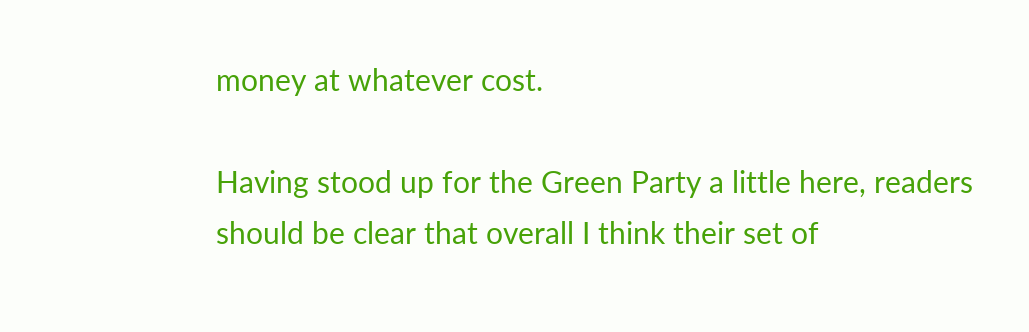money at whatever cost.

Having stood up for the Green Party a little here, readers should be clear that overall I think their set of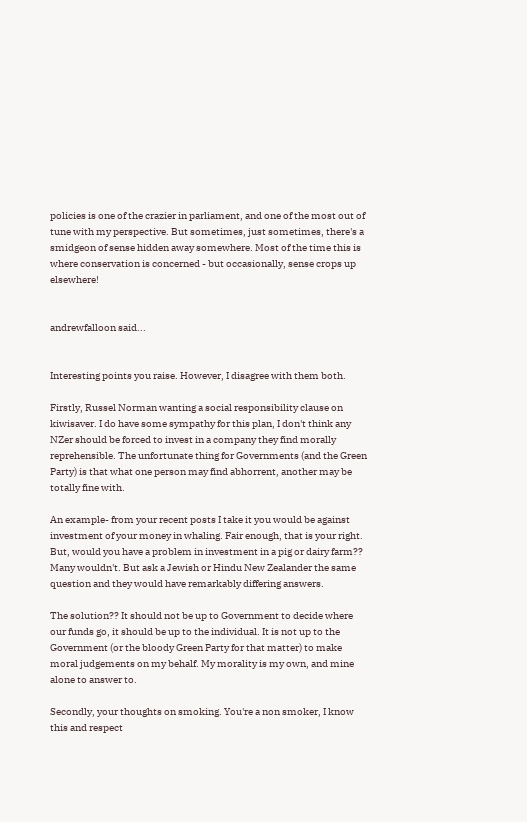policies is one of the crazier in parliament, and one of the most out of tune with my perspective. But sometimes, just sometimes, there's a smidgeon of sense hidden away somewhere. Most of the time this is where conservation is concerned - but occasionally, sense crops up elsewhere!


andrewfalloon said...


Interesting points you raise. However, I disagree with them both.

Firstly, Russel Norman wanting a social responsibility clause on kiwisaver. I do have some sympathy for this plan, I don't think any NZer should be forced to invest in a company they find morally reprehensible. The unfortunate thing for Governments (and the Green Party) is that what one person may find abhorrent, another may be totally fine with.

An example- from your recent posts I take it you would be against investment of your money in whaling. Fair enough, that is your right. But, would you have a problem in investment in a pig or dairy farm?? Many wouldn't. But ask a Jewish or Hindu New Zealander the same question and they would have remarkably differing answers.

The solution?? It should not be up to Government to decide where our funds go, it should be up to the individual. It is not up to the Government (or the bloody Green Party for that matter) to make moral judgements on my behalf. My morality is my own, and mine alone to answer to.

Secondly, your thoughts on smoking. You're a non smoker, I know this and respect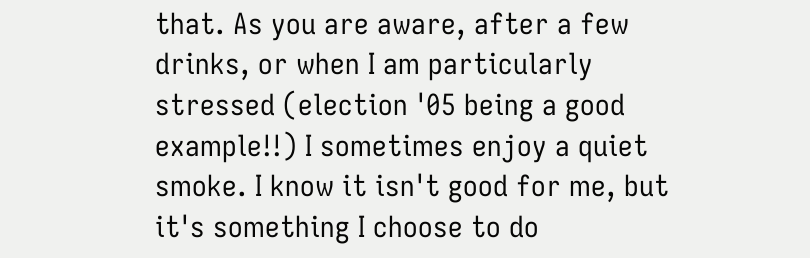that. As you are aware, after a few drinks, or when I am particularly stressed (election '05 being a good example!!) I sometimes enjoy a quiet smoke. I know it isn't good for me, but it's something I choose to do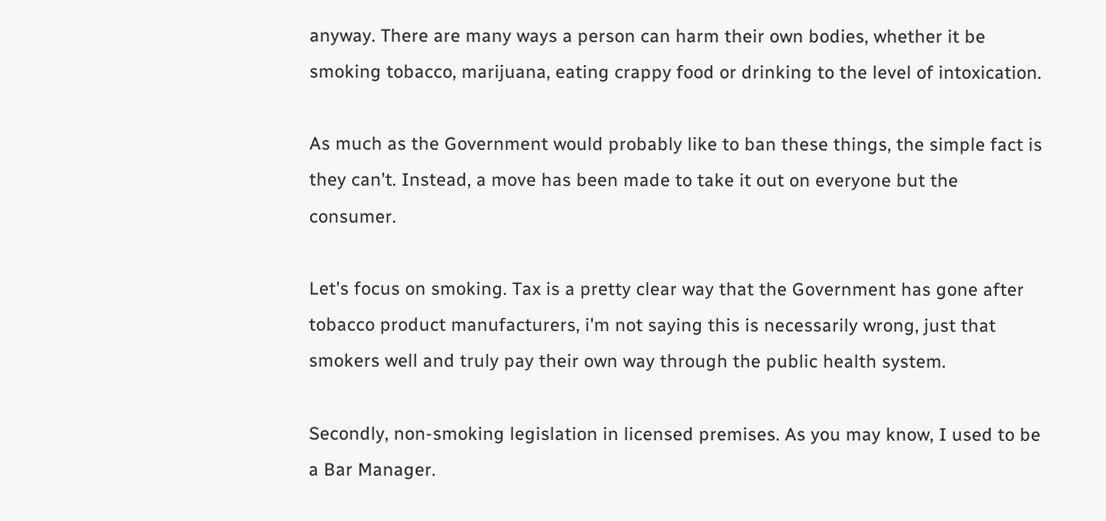anyway. There are many ways a person can harm their own bodies, whether it be smoking tobacco, marijuana, eating crappy food or drinking to the level of intoxication.

As much as the Government would probably like to ban these things, the simple fact is they can't. Instead, a move has been made to take it out on everyone but the consumer.

Let's focus on smoking. Tax is a pretty clear way that the Government has gone after tobacco product manufacturers, i'm not saying this is necessarily wrong, just that smokers well and truly pay their own way through the public health system.

Secondly, non-smoking legislation in licensed premises. As you may know, I used to be a Bar Manager.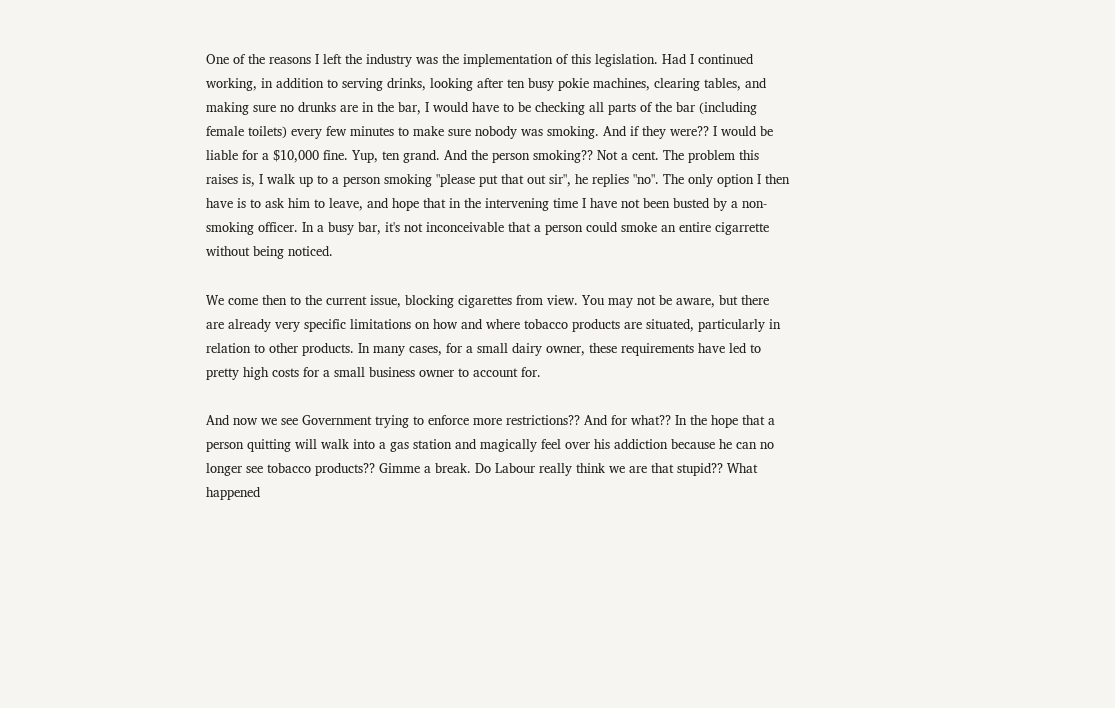One of the reasons I left the industry was the implementation of this legislation. Had I continued working, in addition to serving drinks, looking after ten busy pokie machines, clearing tables, and making sure no drunks are in the bar, I would have to be checking all parts of the bar (including female toilets) every few minutes to make sure nobody was smoking. And if they were?? I would be liable for a $10,000 fine. Yup, ten grand. And the person smoking?? Not a cent. The problem this raises is, I walk up to a person smoking "please put that out sir", he replies "no". The only option I then have is to ask him to leave, and hope that in the intervening time I have not been busted by a non-smoking officer. In a busy bar, it's not inconceivable that a person could smoke an entire cigarrette without being noticed.

We come then to the current issue, blocking cigarettes from view. You may not be aware, but there are already very specific limitations on how and where tobacco products are situated, particularly in relation to other products. In many cases, for a small dairy owner, these requirements have led to pretty high costs for a small business owner to account for.

And now we see Government trying to enforce more restrictions?? And for what?? In the hope that a person quitting will walk into a gas station and magically feel over his addiction because he can no longer see tobacco products?? Gimme a break. Do Labour really think we are that stupid?? What happened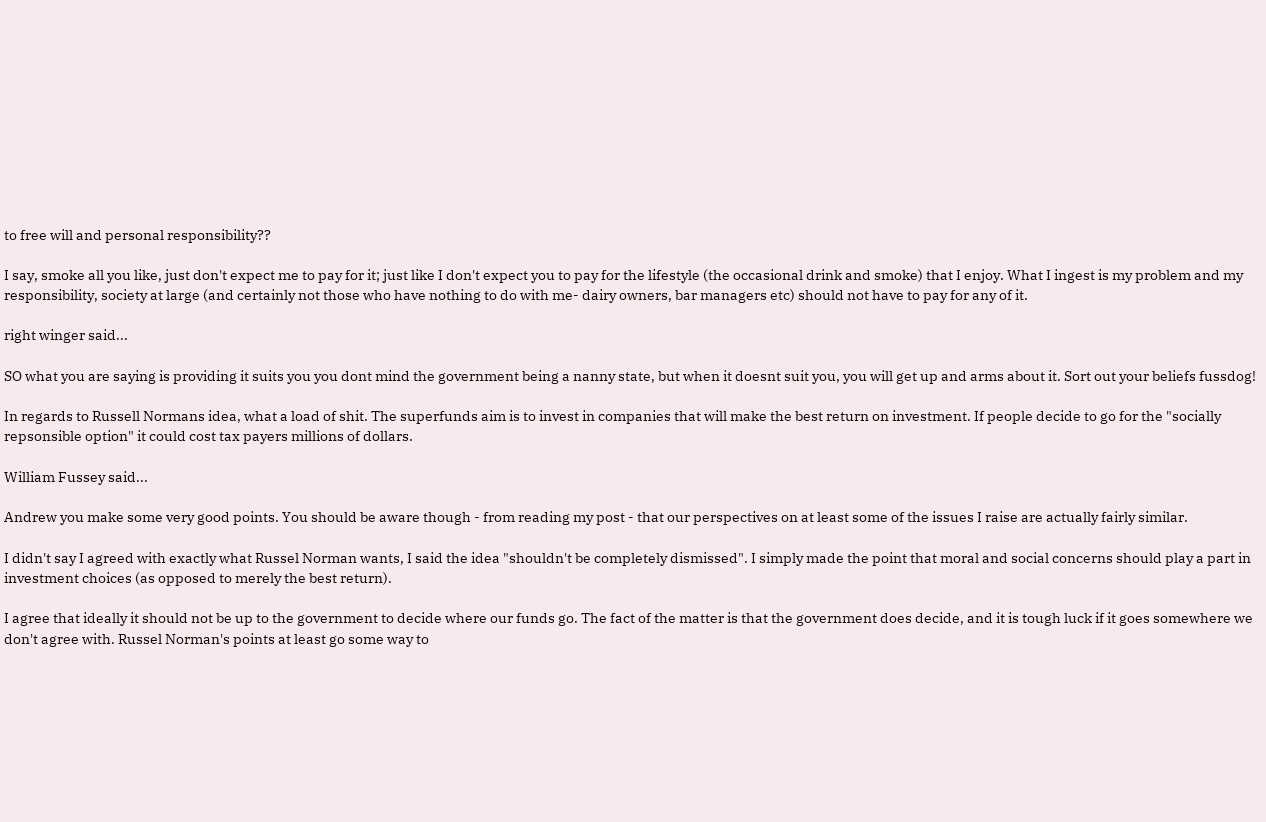to free will and personal responsibility??

I say, smoke all you like, just don't expect me to pay for it; just like I don't expect you to pay for the lifestyle (the occasional drink and smoke) that I enjoy. What I ingest is my problem and my responsibility, society at large (and certainly not those who have nothing to do with me- dairy owners, bar managers etc) should not have to pay for any of it.

right winger said...

SO what you are saying is providing it suits you you dont mind the government being a nanny state, but when it doesnt suit you, you will get up and arms about it. Sort out your beliefs fussdog!

In regards to Russell Normans idea, what a load of shit. The superfunds aim is to invest in companies that will make the best return on investment. If people decide to go for the "socially repsonsible option" it could cost tax payers millions of dollars.

William Fussey said...

Andrew you make some very good points. You should be aware though - from reading my post - that our perspectives on at least some of the issues I raise are actually fairly similar.

I didn't say I agreed with exactly what Russel Norman wants, I said the idea "shouldn't be completely dismissed". I simply made the point that moral and social concerns should play a part in investment choices (as opposed to merely the best return).

I agree that ideally it should not be up to the government to decide where our funds go. The fact of the matter is that the government does decide, and it is tough luck if it goes somewhere we don't agree with. Russel Norman's points at least go some way to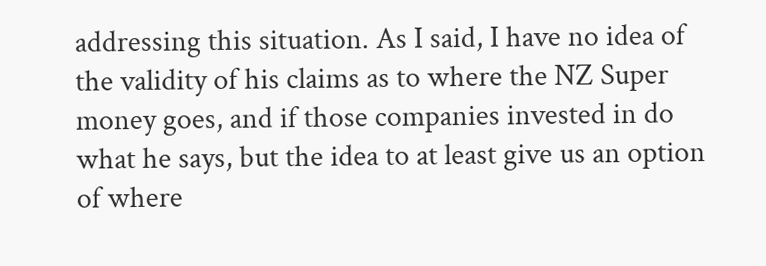addressing this situation. As I said, I have no idea of the validity of his claims as to where the NZ Super money goes, and if those companies invested in do what he says, but the idea to at least give us an option of where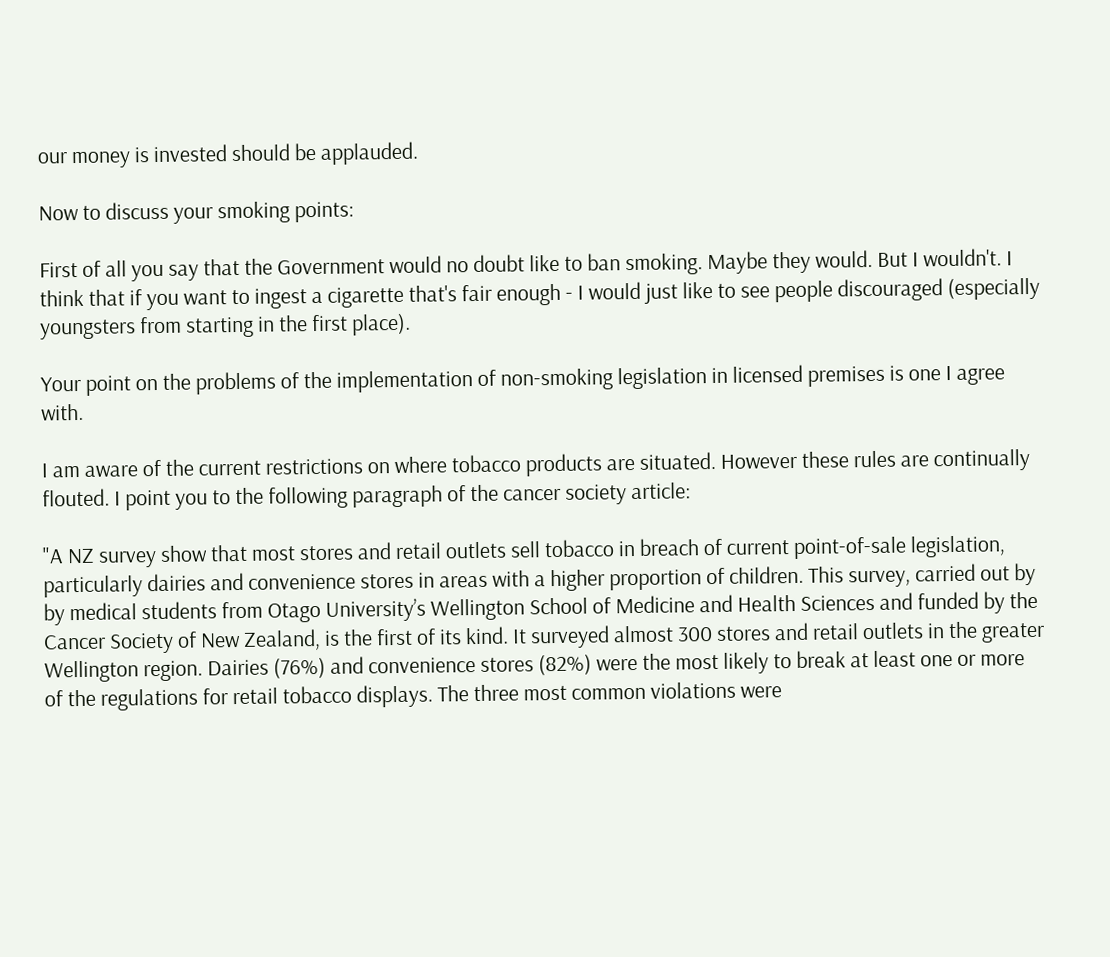our money is invested should be applauded.

Now to discuss your smoking points:

First of all you say that the Government would no doubt like to ban smoking. Maybe they would. But I wouldn't. I think that if you want to ingest a cigarette that's fair enough - I would just like to see people discouraged (especially youngsters from starting in the first place).

Your point on the problems of the implementation of non-smoking legislation in licensed premises is one I agree with.

I am aware of the current restrictions on where tobacco products are situated. However these rules are continually flouted. I point you to the following paragraph of the cancer society article:

"A NZ survey show that most stores and retail outlets sell tobacco in breach of current point-of-sale legislation, particularly dairies and convenience stores in areas with a higher proportion of children. This survey, carried out by by medical students from Otago University’s Wellington School of Medicine and Health Sciences and funded by the Cancer Society of New Zealand, is the first of its kind. It surveyed almost 300 stores and retail outlets in the greater Wellington region. Dairies (76%) and convenience stores (82%) were the most likely to break at least one or more of the regulations for retail tobacco displays. The three most common violations were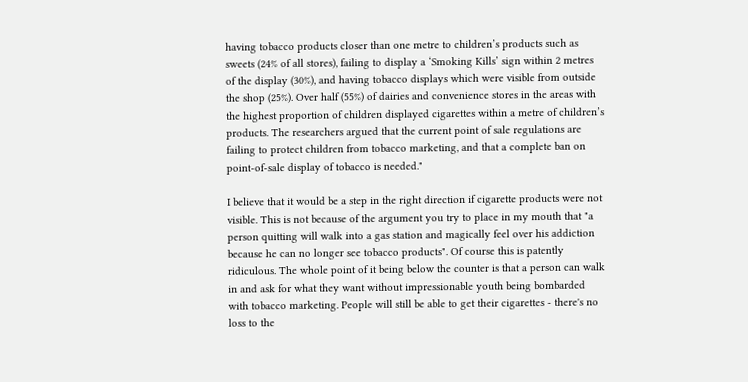having tobacco products closer than one metre to children’s products such as sweets (24% of all stores), failing to display a ‘Smoking Kills’ sign within 2 metres of the display (30%), and having tobacco displays which were visible from outside the shop (25%). Over half (55%) of dairies and convenience stores in the areas with the highest proportion of children displayed cigarettes within a metre of children’s products. The researchers argued that the current point of sale regulations are failing to protect children from tobacco marketing, and that a complete ban on point-of-sale display of tobacco is needed."

I believe that it would be a step in the right direction if cigarette products were not visible. This is not because of the argument you try to place in my mouth that "a person quitting will walk into a gas station and magically feel over his addiction because he can no longer see tobacco products". Of course this is patently ridiculous. The whole point of it being below the counter is that a person can walk in and ask for what they want without impressionable youth being bombarded with tobacco marketing. People will still be able to get their cigarettes - there's no loss to the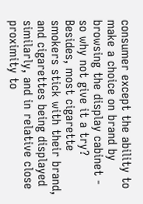consumer except the ability to make a choice on brand by browsing the display cabinet - so why not give it a try? Besides, most cigarette smokers stick with their brand, and cigarettes being displayed similarly, and in relative close proximity to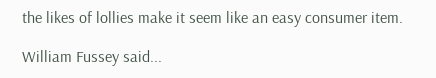the likes of lollies make it seem like an easy consumer item.

William Fussey said...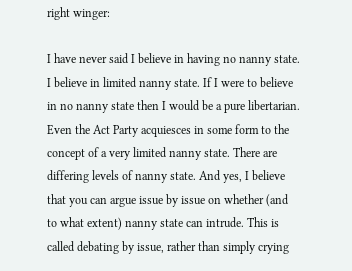right winger:

I have never said I believe in having no nanny state. I believe in limited nanny state. If I were to believe in no nanny state then I would be a pure libertarian. Even the Act Party acquiesces in some form to the concept of a very limited nanny state. There are differing levels of nanny state. And yes, I believe that you can argue issue by issue on whether (and to what extent) nanny state can intrude. This is called debating by issue, rather than simply crying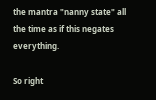the mantra "nanny state" all the time as if this negates everything.

So right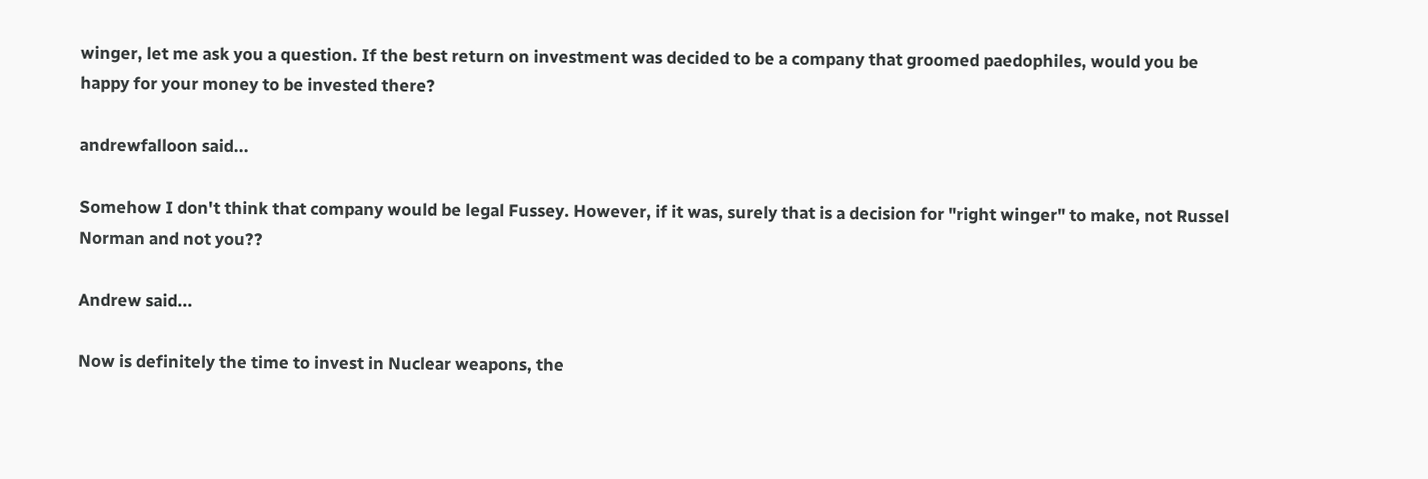winger, let me ask you a question. If the best return on investment was decided to be a company that groomed paedophiles, would you be happy for your money to be invested there?

andrewfalloon said...

Somehow I don't think that company would be legal Fussey. However, if it was, surely that is a decision for "right winger" to make, not Russel Norman and not you??

Andrew said...

Now is definitely the time to invest in Nuclear weapons, the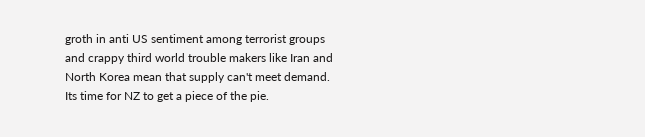groth in anti US sentiment among terrorist groups and crappy third world trouble makers like Iran and North Korea mean that supply can't meet demand. Its time for NZ to get a piece of the pie.